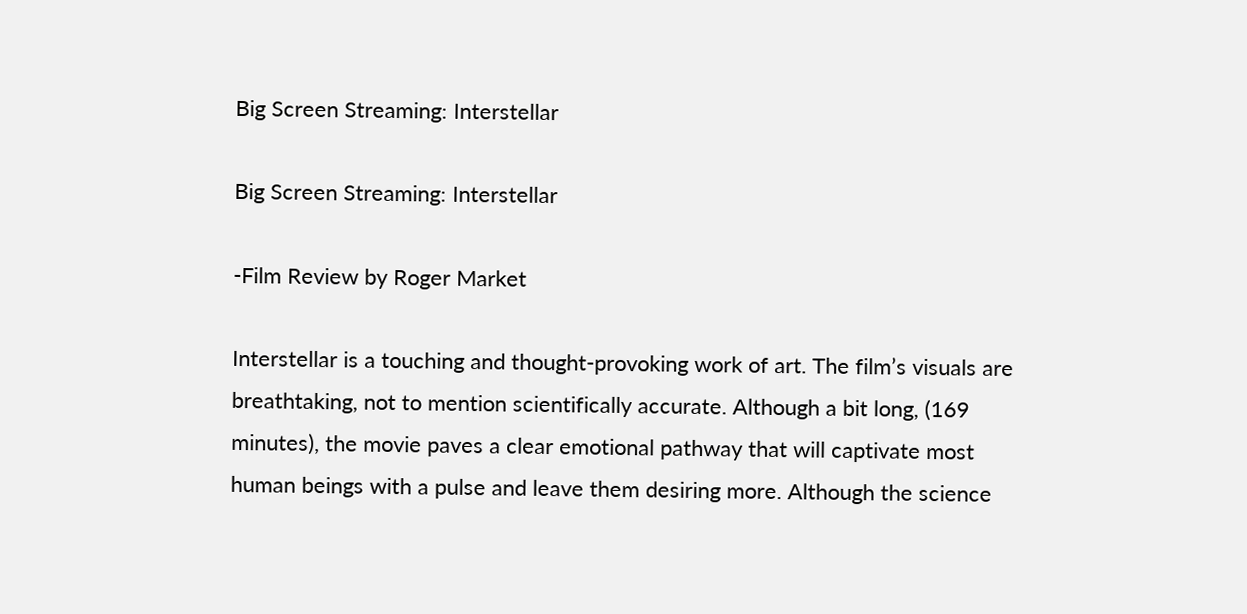Big Screen Streaming: Interstellar

Big Screen Streaming: Interstellar

-Film Review by Roger Market

Interstellar is a touching and thought-provoking work of art. The film’s visuals are breathtaking, not to mention scientifically accurate. Although a bit long, (169 minutes), the movie paves a clear emotional pathway that will captivate most human beings with a pulse and leave them desiring more. Although the science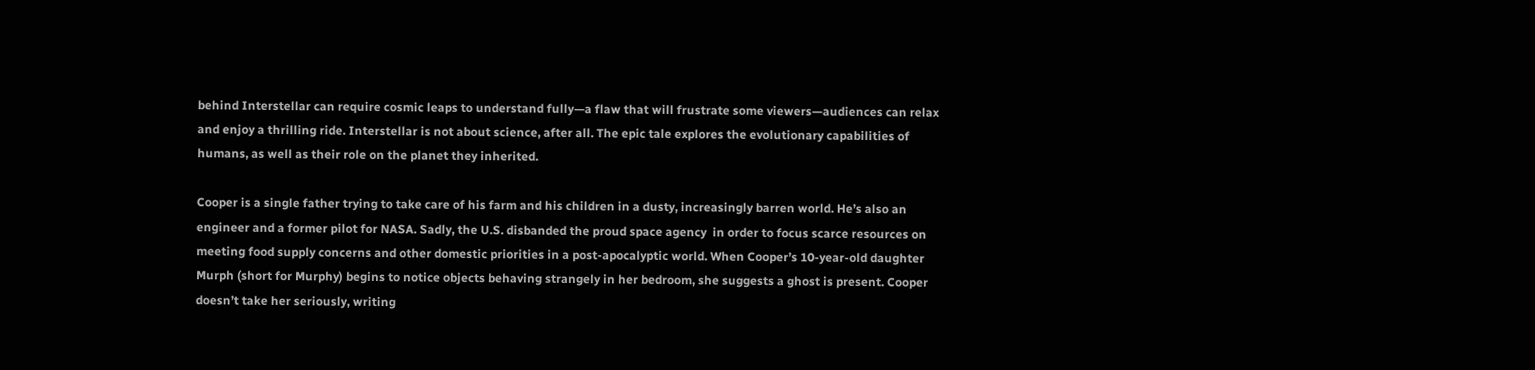behind Interstellar can require cosmic leaps to understand fully—a flaw that will frustrate some viewers—audiences can relax and enjoy a thrilling ride. Interstellar is not about science, after all. The epic tale explores the evolutionary capabilities of humans, as well as their role on the planet they inherited.

Cooper is a single father trying to take care of his farm and his children in a dusty, increasingly barren world. He’s also an engineer and a former pilot for NASA. Sadly, the U.S. disbanded the proud space agency  in order to focus scarce resources on meeting food supply concerns and other domestic priorities in a post-apocalyptic world. When Cooper’s 10-year-old daughter Murph (short for Murphy) begins to notice objects behaving strangely in her bedroom, she suggests a ghost is present. Cooper doesn’t take her seriously, writing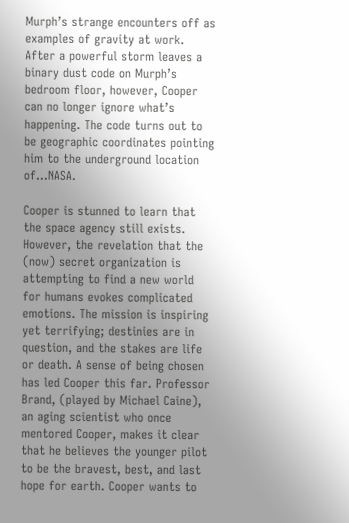Murph’s strange encounters off as examples of gravity at work. After a powerful storm leaves a binary dust code on Murph’s bedroom floor, however, Cooper can no longer ignore what’s happening. The code turns out to be geographic coordinates pointing him to the underground location of…NASA.

Cooper is stunned to learn that the space agency still exists. However, the revelation that the (now) secret organization is attempting to find a new world for humans evokes complicated emotions. The mission is inspiring yet terrifying; destinies are in question, and the stakes are life or death. A sense of being chosen has led Cooper this far. Professor Brand, (played by Michael Caine), an aging scientist who once mentored Cooper, makes it clear that he believes the younger pilot to be the bravest, best, and last hope for earth. Cooper wants to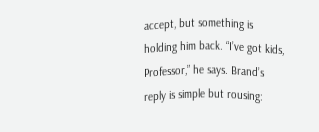accept, but something is holding him back. “I’ve got kids, Professor,” he says. Brand’s reply is simple but rousing: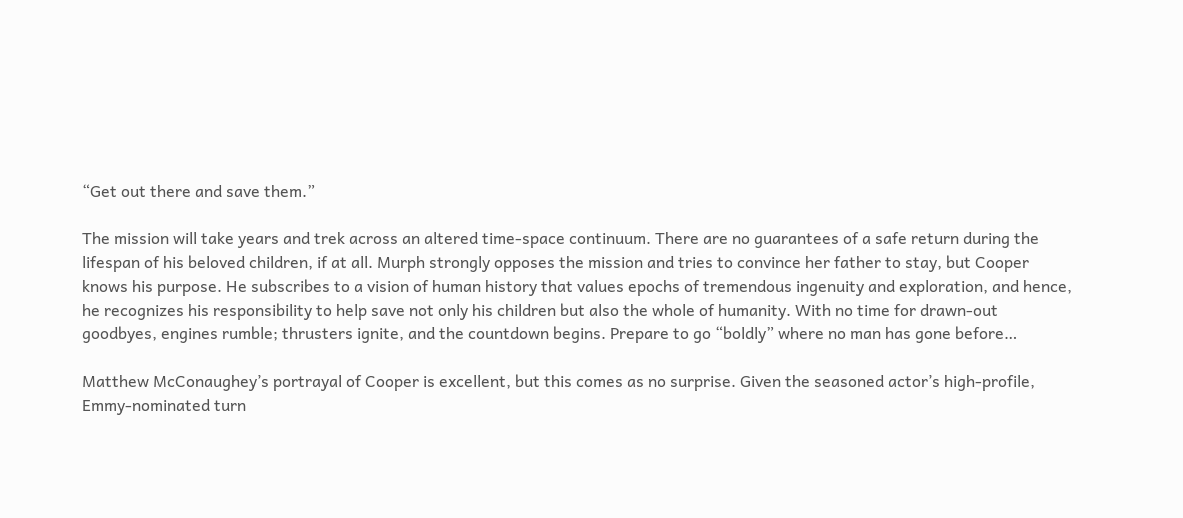“Get out there and save them.”

The mission will take years and trek across an altered time-space continuum. There are no guarantees of a safe return during the lifespan of his beloved children, if at all. Murph strongly opposes the mission and tries to convince her father to stay, but Cooper knows his purpose. He subscribes to a vision of human history that values epochs of tremendous ingenuity and exploration, and hence, he recognizes his responsibility to help save not only his children but also the whole of humanity. With no time for drawn-out goodbyes, engines rumble; thrusters ignite, and the countdown begins. Prepare to go “boldly” where no man has gone before…

Matthew McConaughey’s portrayal of Cooper is excellent, but this comes as no surprise. Given the seasoned actor’s high-profile, Emmy-nominated turn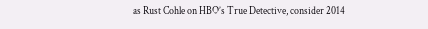as Rust Cohle on HBO’s True Detective, consider 2014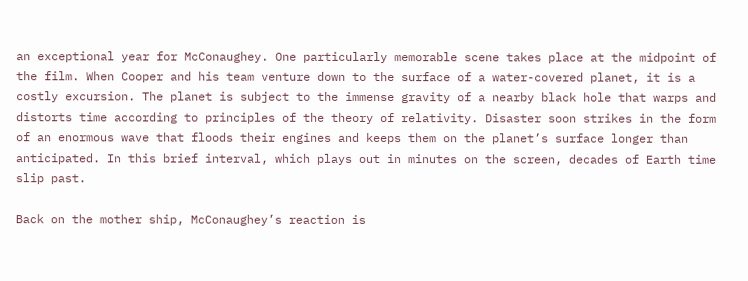an exceptional year for McConaughey. One particularly memorable scene takes place at the midpoint of the film. When Cooper and his team venture down to the surface of a water-covered planet, it is a costly excursion. The planet is subject to the immense gravity of a nearby black hole that warps and distorts time according to principles of the theory of relativity. Disaster soon strikes in the form of an enormous wave that floods their engines and keeps them on the planet’s surface longer than anticipated. In this brief interval, which plays out in minutes on the screen, decades of Earth time slip past.

Back on the mother ship, McConaughey’s reaction is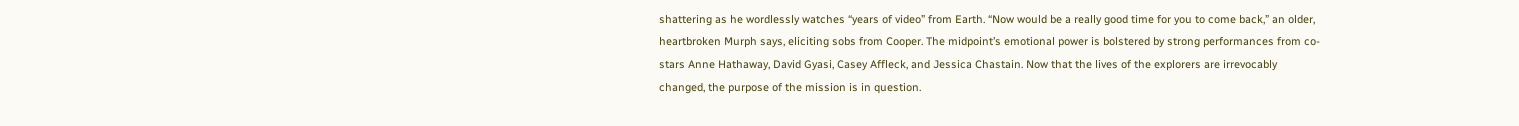shattering as he wordlessly watches “years of video” from Earth. “Now would be a really good time for you to come back,” an older, heartbroken Murph says, eliciting sobs from Cooper. The midpoint’s emotional power is bolstered by strong performances from co-stars Anne Hathaway, David Gyasi, Casey Affleck, and Jessica Chastain. Now that the lives of the explorers are irrevocably changed, the purpose of the mission is in question.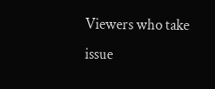Viewers who take issue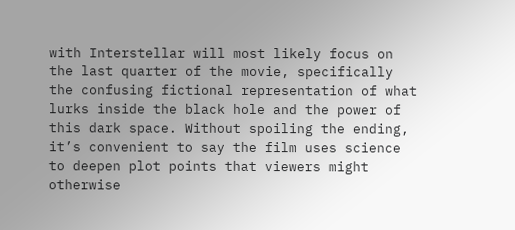with Interstellar will most likely focus on the last quarter of the movie, specifically the confusing fictional representation of what lurks inside the black hole and the power of this dark space. Without spoiling the ending, it’s convenient to say the film uses science to deepen plot points that viewers might otherwise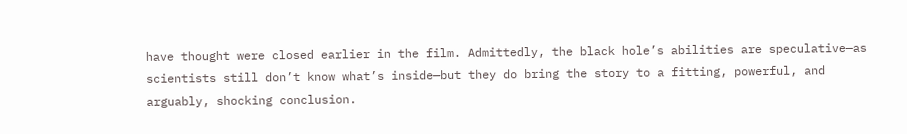have thought were closed earlier in the film. Admittedly, the black hole’s abilities are speculative—as scientists still don’t know what’s inside—but they do bring the story to a fitting, powerful, and arguably, shocking conclusion.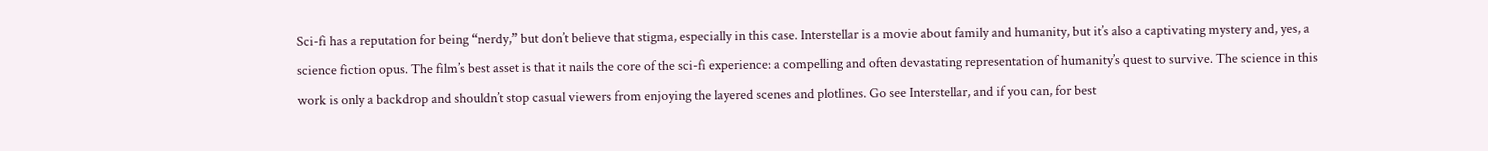Sci-fi has a reputation for being “nerdy,” but don’t believe that stigma, especially in this case. Interstellar is a movie about family and humanity, but it’s also a captivating mystery and, yes, a science fiction opus. The film’s best asset is that it nails the core of the sci-fi experience: a compelling and often devastating representation of humanity’s quest to survive. The science in this work is only a backdrop and shouldn’t stop casual viewers from enjoying the layered scenes and plotlines. Go see Interstellar, and if you can, for best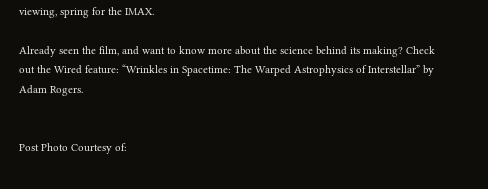viewing, spring for the IMAX.

Already seen the film, and want to know more about the science behind its making? Check out the Wired feature: “Wrinkles in Spacetime: The Warped Astrophysics of Interstellar” by Adam Rogers.


Post Photo Courtesy of: